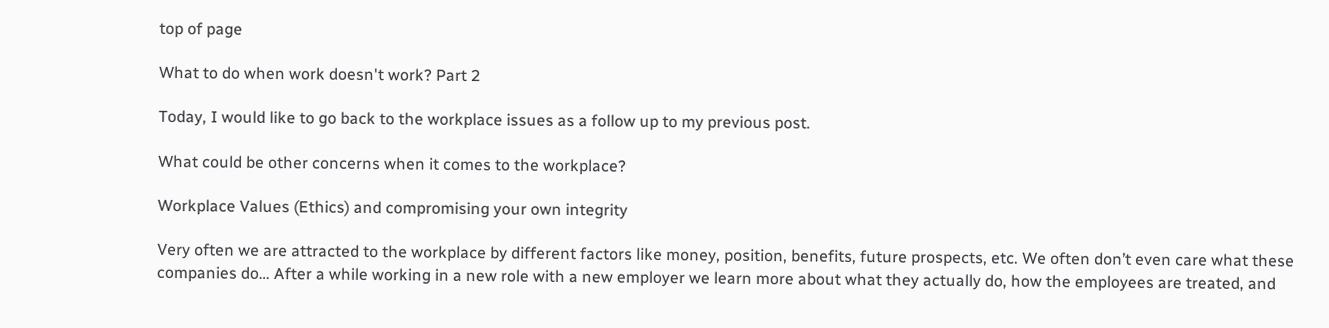top of page

What to do when work doesn't work? Part 2

Today, I would like to go back to the workplace issues as a follow up to my previous post.

What could be other concerns when it comes to the workplace?

Workplace Values (Ethics) and compromising your own integrity

Very often we are attracted to the workplace by different factors like money, position, benefits, future prospects, etc. We often don’t even care what these companies do… After a while working in a new role with a new employer we learn more about what they actually do, how the employees are treated, and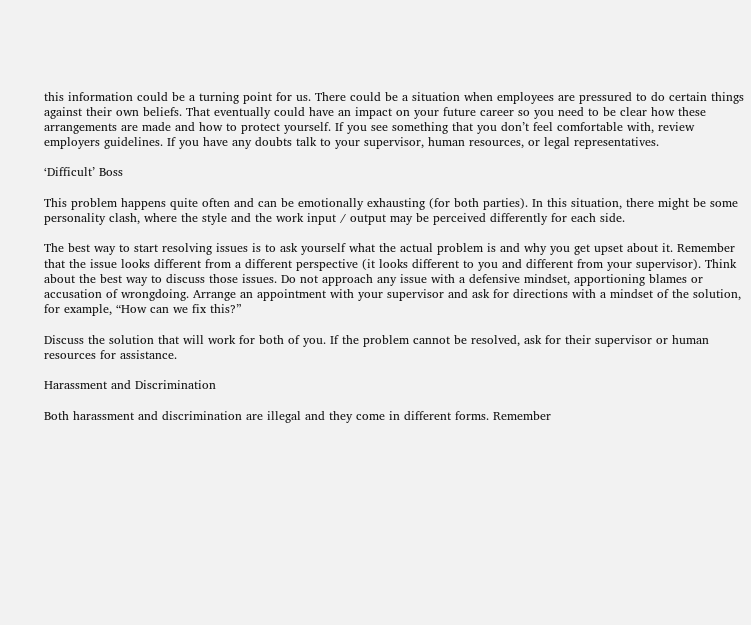this information could be a turning point for us. There could be a situation when employees are pressured to do certain things against their own beliefs. That eventually could have an impact on your future career so you need to be clear how these arrangements are made and how to protect yourself. If you see something that you don’t feel comfortable with, review employers guidelines. If you have any doubts talk to your supervisor, human resources, or legal representatives.

‘Difficult’ Boss

This problem happens quite often and can be emotionally exhausting (for both parties). In this situation, there might be some personality clash, where the style and the work input / output may be perceived differently for each side.

The best way to start resolving issues is to ask yourself what the actual problem is and why you get upset about it. Remember that the issue looks different from a different perspective (it looks different to you and different from your supervisor). Think about the best way to discuss those issues. Do not approach any issue with a defensive mindset, apportioning blames or accusation of wrongdoing. Arrange an appointment with your supervisor and ask for directions with a mindset of the solution, for example, “How can we fix this?”

Discuss the solution that will work for both of you. If the problem cannot be resolved, ask for their supervisor or human resources for assistance.

Harassment and Discrimination

Both harassment and discrimination are illegal and they come in different forms. Remember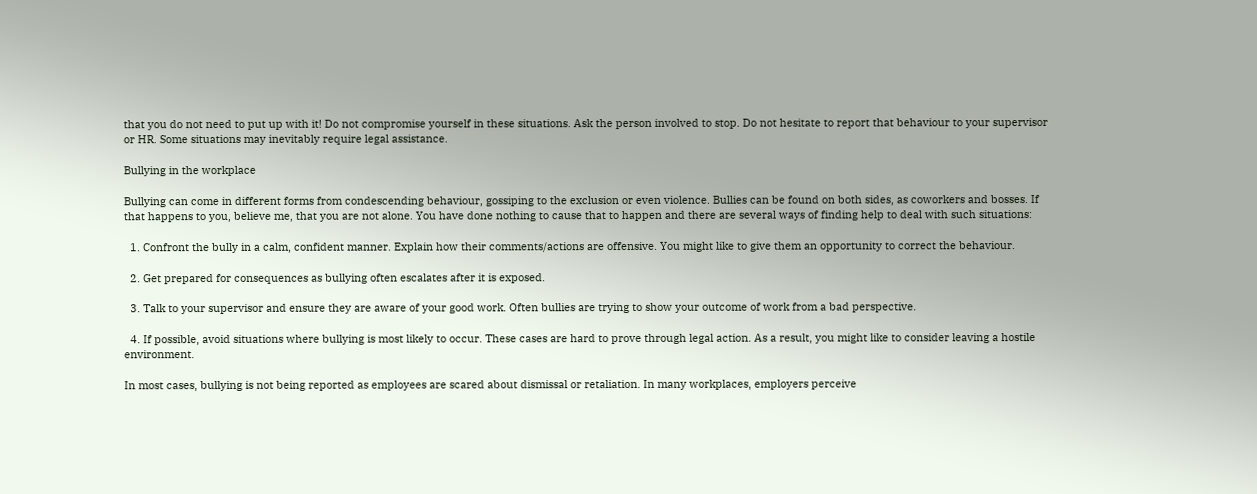that you do not need to put up with it! Do not compromise yourself in these situations. Ask the person involved to stop. Do not hesitate to report that behaviour to your supervisor or HR. Some situations may inevitably require legal assistance.

Bullying in the workplace

Bullying can come in different forms from condescending behaviour, gossiping to the exclusion or even violence. Bullies can be found on both sides, as coworkers and bosses. If that happens to you, believe me, that you are not alone. You have done nothing to cause that to happen and there are several ways of finding help to deal with such situations:

  1. Confront the bully in a calm, confident manner. Explain how their comments/actions are offensive. You might like to give them an opportunity to correct the behaviour.

  2. Get prepared for consequences as bullying often escalates after it is exposed.

  3. Talk to your supervisor and ensure they are aware of your good work. Often bullies are trying to show your outcome of work from a bad perspective.

  4. If possible, avoid situations where bullying is most likely to occur. These cases are hard to prove through legal action. As a result, you might like to consider leaving a hostile environment.

In most cases, bullying is not being reported as employees are scared about dismissal or retaliation. In many workplaces, employers perceive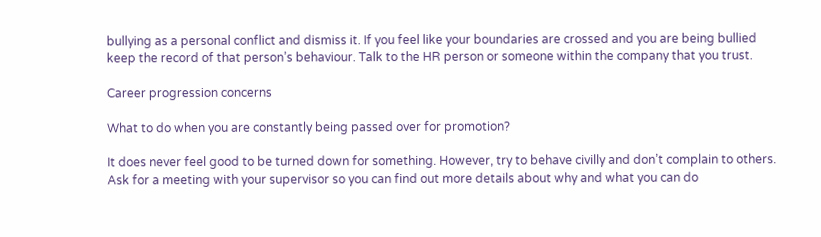bullying as a personal conflict and dismiss it. If you feel like your boundaries are crossed and you are being bullied keep the record of that person’s behaviour. Talk to the HR person or someone within the company that you trust.

Career progression concerns

What to do when you are constantly being passed over for promotion?

It does never feel good to be turned down for something. However, try to behave civilly and don’t complain to others. Ask for a meeting with your supervisor so you can find out more details about why and what you can do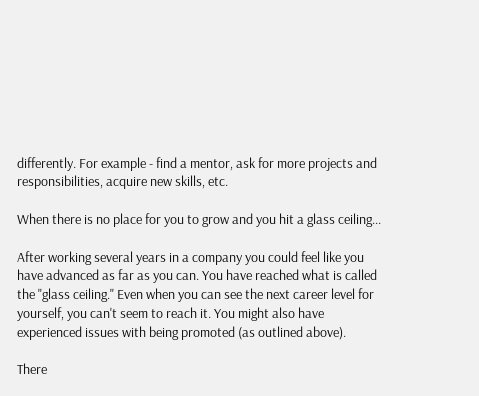differently. For example - find a mentor, ask for more projects and responsibilities, acquire new skills, etc.

When there is no place for you to grow and you hit a glass ceiling...

After working several years in a company you could feel like you have advanced as far as you can. You have reached what is called the "glass ceiling." Even when you can see the next career level for yourself, you can't seem to reach it. You might also have experienced issues with being promoted (as outlined above).

There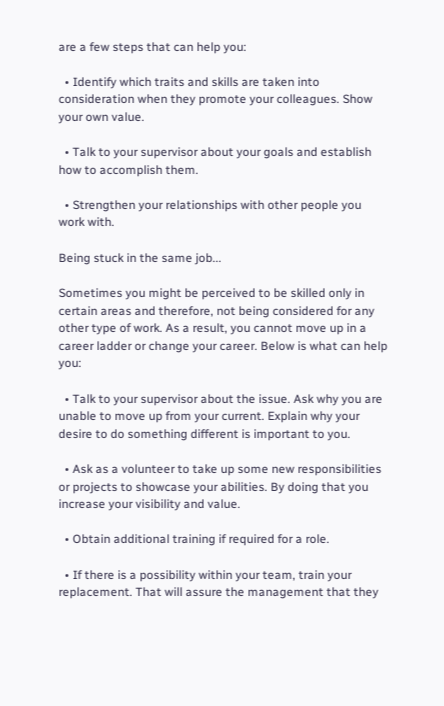are a few steps that can help you:

  • Identify which traits and skills are taken into consideration when they promote your colleagues. Show your own value.

  • Talk to your supervisor about your goals and establish how to accomplish them.

  • Strengthen your relationships with other people you work with.

Being stuck in the same job...

Sometimes you might be perceived to be skilled only in certain areas and therefore, not being considered for any other type of work. As a result, you cannot move up in a career ladder or change your career. Below is what can help you:

  • Talk to your supervisor about the issue. Ask why you are unable to move up from your current. Explain why your desire to do something different is important to you.

  • Ask as a volunteer to take up some new responsibilities or projects to showcase your abilities. By doing that you increase your visibility and value.

  • Obtain additional training if required for a role.

  • If there is a possibility within your team, train your replacement. That will assure the management that they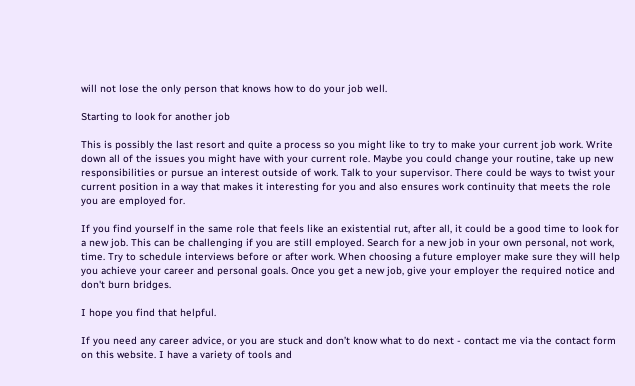will not lose the only person that knows how to do your job well.

Starting to look for another job

This is possibly the last resort and quite a process so you might like to try to make your current job work. Write down all of the issues you might have with your current role. Maybe you could change your routine, take up new responsibilities or pursue an interest outside of work. Talk to your supervisor. There could be ways to twist your current position in a way that makes it interesting for you and also ensures work continuity that meets the role you are employed for.

If you find yourself in the same role that feels like an existential rut, after all, it could be a good time to look for a new job. This can be challenging if you are still employed. Search for a new job in your own personal, not work, time. Try to schedule interviews before or after work. When choosing a future employer make sure they will help you achieve your career and personal goals. Once you get a new job, give your employer the required notice and don't burn bridges.

I hope you find that helpful.

If you need any career advice, or you are stuck and don’t know what to do next - contact me via the contact form on this website. I have a variety of tools and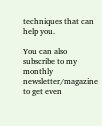techniques that can help you.

You can also subscribe to my monthly newsletter/magazine to get even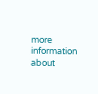more information about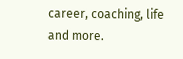career, coaching, life and more.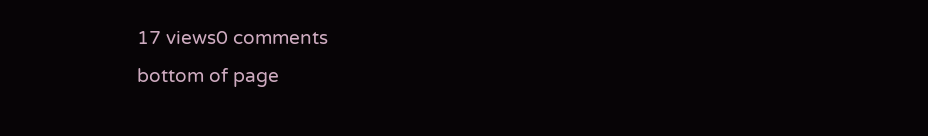17 views0 comments
bottom of page